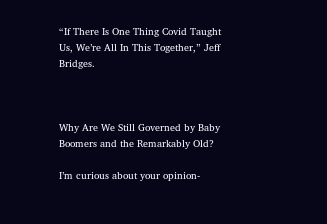“If There Is One Thing Covid Taught Us, We’re All In This Together,” Jeff Bridges.



Why Are We Still Governed by Baby Boomers and the Remarkably Old?

I’m curious about your opinion-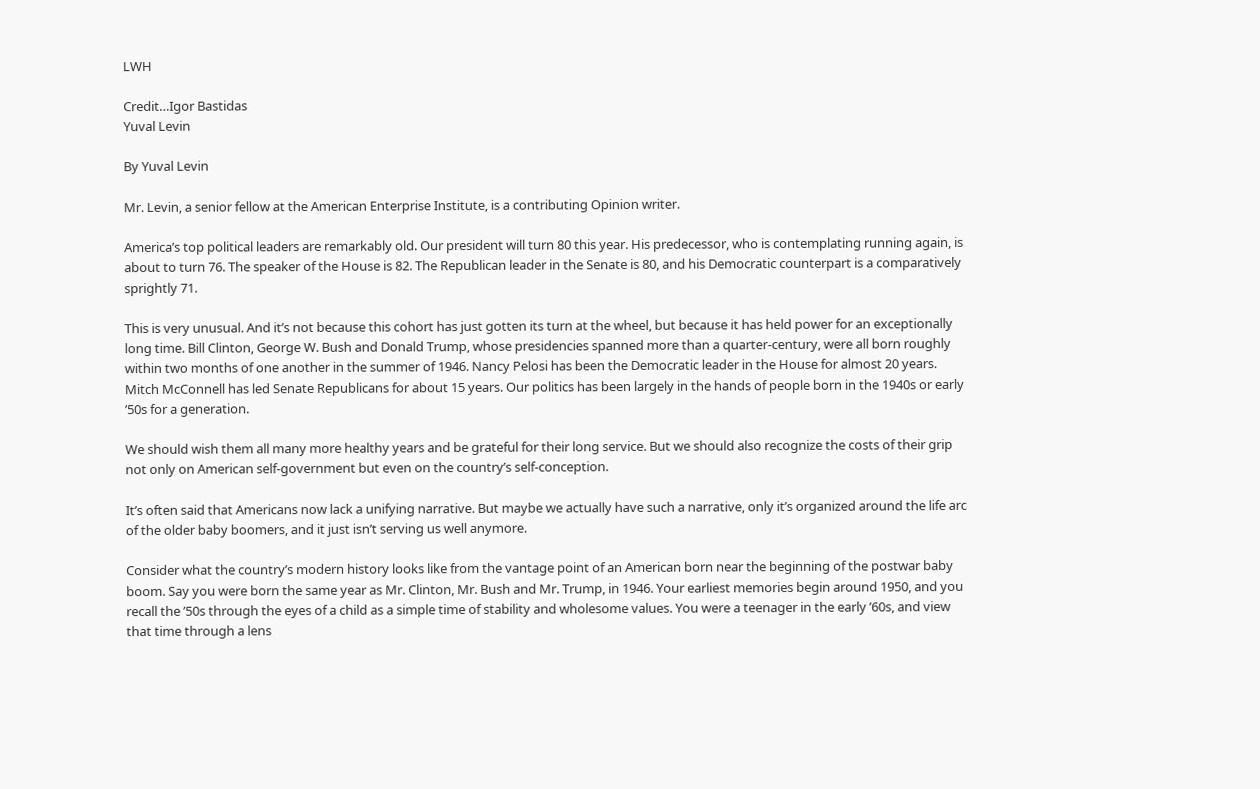LWH

Credit…Igor Bastidas
Yuval Levin

By Yuval Levin

Mr. Levin, a senior fellow at the American Enterprise Institute, is a contributing Opinion writer.

America’s top political leaders are remarkably old. Our president will turn 80 this year. His predecessor, who is contemplating running again, is about to turn 76. The speaker of the House is 82. The Republican leader in the Senate is 80, and his Democratic counterpart is a comparatively sprightly 71.

This is very unusual. And it’s not because this cohort has just gotten its turn at the wheel, but because it has held power for an exceptionally long time. Bill Clinton, George W. Bush and Donald Trump, whose presidencies spanned more than a quarter-century, were all born roughly within two months of one another in the summer of 1946. Nancy Pelosi has been the Democratic leader in the House for almost 20 years. Mitch McConnell has led Senate Republicans for about 15 years. Our politics has been largely in the hands of people born in the 1940s or early ’50s for a generation.

We should wish them all many more healthy years and be grateful for their long service. But we should also recognize the costs of their grip not only on American self-government but even on the country’s self-conception.

It’s often said that Americans now lack a unifying narrative. But maybe we actually have such a narrative, only it’s organized around the life arc of the older baby boomers, and it just isn’t serving us well anymore.

Consider what the country’s modern history looks like from the vantage point of an American born near the beginning of the postwar baby boom. Say you were born the same year as Mr. Clinton, Mr. Bush and Mr. Trump, in 1946. Your earliest memories begin around 1950, and you recall the ’50s through the eyes of a child as a simple time of stability and wholesome values. You were a teenager in the early ’60s, and view that time through a lens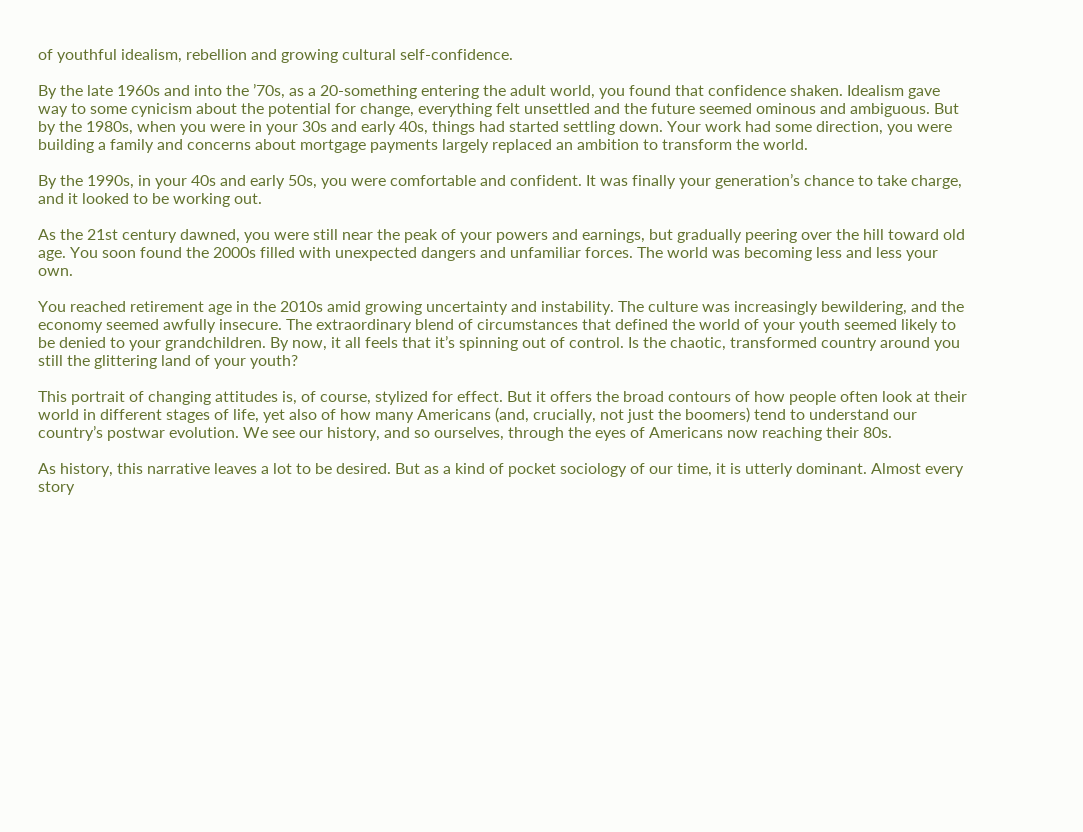of youthful idealism, rebellion and growing cultural self-confidence.

By the late 1960s and into the ’70s, as a 20-something entering the adult world, you found that confidence shaken. Idealism gave way to some cynicism about the potential for change, everything felt unsettled and the future seemed ominous and ambiguous. But by the 1980s, when you were in your 30s and early 40s, things had started settling down. Your work had some direction, you were building a family and concerns about mortgage payments largely replaced an ambition to transform the world.

By the 1990s, in your 40s and early 50s, you were comfortable and confident. It was finally your generation’s chance to take charge, and it looked to be working out.

As the 21st century dawned, you were still near the peak of your powers and earnings, but gradually peering over the hill toward old age. You soon found the 2000s filled with unexpected dangers and unfamiliar forces. The world was becoming less and less your own.

You reached retirement age in the 2010s amid growing uncertainty and instability. The culture was increasingly bewildering, and the economy seemed awfully insecure. The extraordinary blend of circumstances that defined the world of your youth seemed likely to be denied to your grandchildren. By now, it all feels that it’s spinning out of control. Is the chaotic, transformed country around you still the glittering land of your youth?

This portrait of changing attitudes is, of course, stylized for effect. But it offers the broad contours of how people often look at their world in different stages of life, yet also of how many Americans (and, crucially, not just the boomers) tend to understand our country’s postwar evolution. We see our history, and so ourselves, through the eyes of Americans now reaching their 80s.

As history, this narrative leaves a lot to be desired. But as a kind of pocket sociology of our time, it is utterly dominant. Almost every story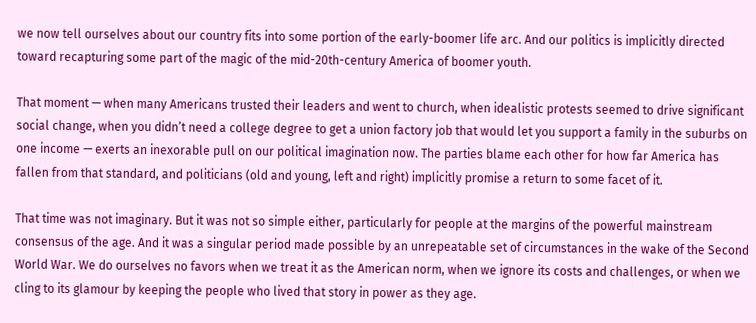we now tell ourselves about our country fits into some portion of the early-boomer life arc. And our politics is implicitly directed toward recapturing some part of the magic of the mid-20th-century America of boomer youth.

That moment — when many Americans trusted their leaders and went to church, when idealistic protests seemed to drive significant social change, when you didn’t need a college degree to get a union factory job that would let you support a family in the suburbs on one income — exerts an inexorable pull on our political imagination now. The parties blame each other for how far America has fallen from that standard, and politicians (old and young, left and right) implicitly promise a return to some facet of it.

That time was not imaginary. But it was not so simple either, particularly for people at the margins of the powerful mainstream consensus of the age. And it was a singular period made possible by an unrepeatable set of circumstances in the wake of the Second World War. We do ourselves no favors when we treat it as the American norm, when we ignore its costs and challenges, or when we cling to its glamour by keeping the people who lived that story in power as they age.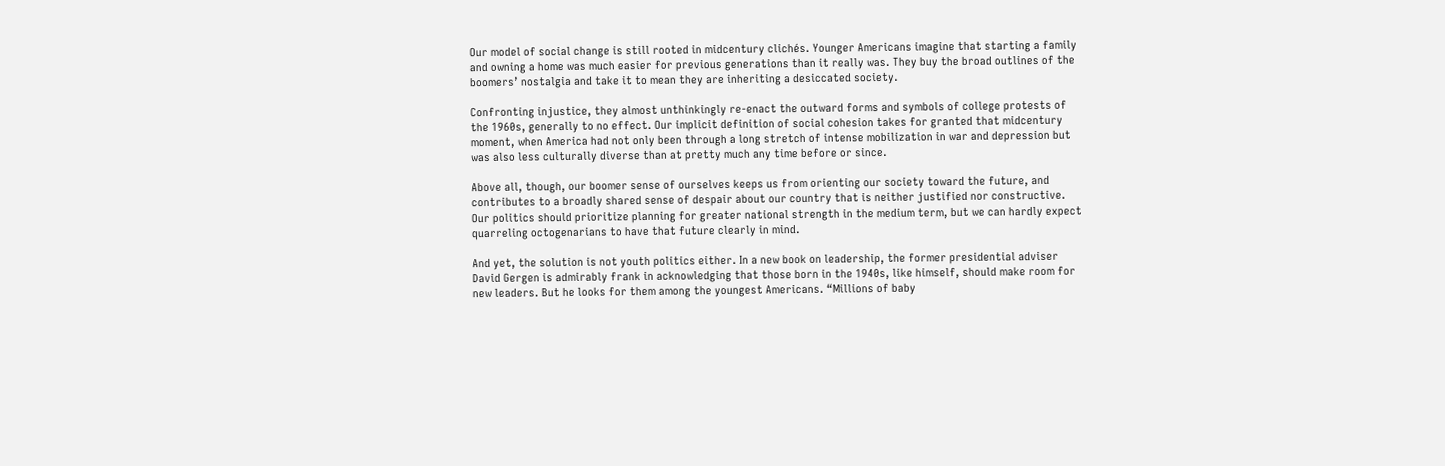Our model of social change is still rooted in midcentury clichés. Younger Americans imagine that starting a family and owning a home was much easier for previous generations than it really was. They buy the broad outlines of the boomers’ nostalgia and take it to mean they are inheriting a desiccated society.

Confronting injustice, they almost unthinkingly re-enact the outward forms and symbols of college protests of the 1960s, generally to no effect. Our implicit definition of social cohesion takes for granted that midcentury moment, when America had not only been through a long stretch of intense mobilization in war and depression but was also less culturally diverse than at pretty much any time before or since.

Above all, though, our boomer sense of ourselves keeps us from orienting our society toward the future, and contributes to a broadly shared sense of despair about our country that is neither justified nor constructive. Our politics should prioritize planning for greater national strength in the medium term, but we can hardly expect quarreling octogenarians to have that future clearly in mind.

And yet, the solution is not youth politics either. In a new book on leadership, the former presidential adviser David Gergen is admirably frank in acknowledging that those born in the 1940s, like himself, should make room for new leaders. But he looks for them among the youngest Americans. “Millions of baby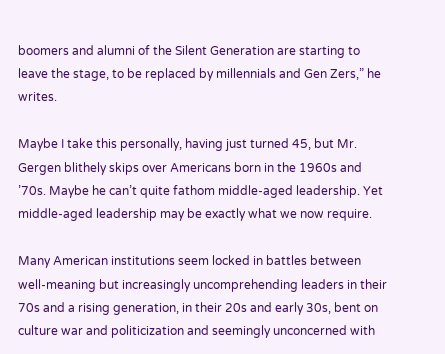boomers and alumni of the Silent Generation are starting to leave the stage, to be replaced by millennials and Gen Zers,” he writes.

Maybe I take this personally, having just turned 45, but Mr. Gergen blithely skips over Americans born in the 1960s and ’70s. Maybe he can’t quite fathom middle-aged leadership. Yet middle-aged leadership may be exactly what we now require.

Many American institutions seem locked in battles between well-meaning but increasingly uncomprehending leaders in their 70s and a rising generation, in their 20s and early 30s, bent on culture war and politicization and seemingly unconcerned with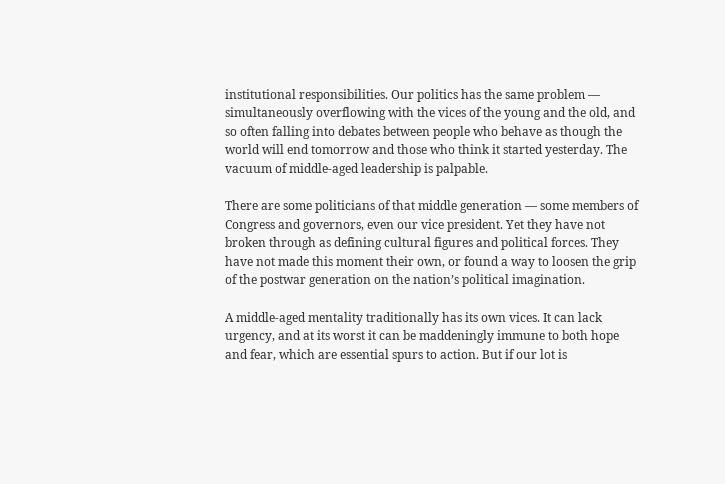institutional responsibilities. Our politics has the same problem — simultaneously overflowing with the vices of the young and the old, and so often falling into debates between people who behave as though the world will end tomorrow and those who think it started yesterday. The vacuum of middle-aged leadership is palpable.

There are some politicians of that middle generation — some members of Congress and governors, even our vice president. Yet they have not broken through as defining cultural figures and political forces. They have not made this moment their own, or found a way to loosen the grip of the postwar generation on the nation’s political imagination.

A middle-aged mentality traditionally has its own vices. It can lack urgency, and at its worst it can be maddeningly immune to both hope and fear, which are essential spurs to action. But if our lot is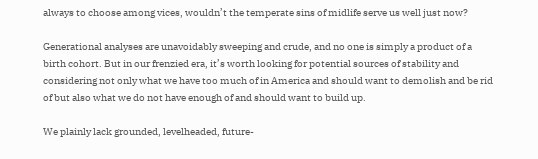always to choose among vices, wouldn’t the temperate sins of midlife serve us well just now?

Generational analyses are unavoidably sweeping and crude, and no one is simply a product of a birth cohort. But in our frenzied era, it’s worth looking for potential sources of stability and considering not only what we have too much of in America and should want to demolish and be rid of but also what we do not have enough of and should want to build up.

We plainly lack grounded, levelheaded, future-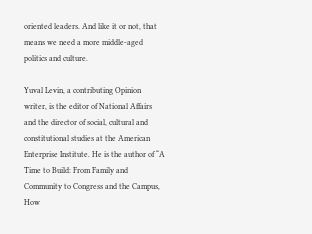oriented leaders. And like it or not, that means we need a more middle-aged politics and culture.

Yuval Levin, a contributing Opinion writer, is the editor of National Affairs and the director of social, cultural and constitutional studies at the American Enterprise Institute. He is the author of “A Time to Build: From Family and Community to Congress and the Campus, How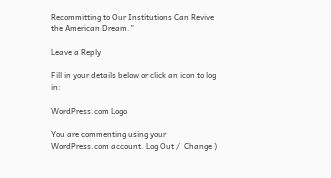Recommitting to Our Institutions Can Revive the American Dream.”

Leave a Reply

Fill in your details below or click an icon to log in:

WordPress.com Logo

You are commenting using your WordPress.com account. Log Out /  Change )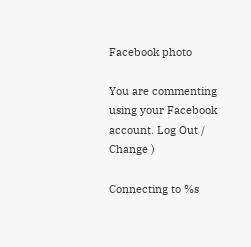Facebook photo

You are commenting using your Facebook account. Log Out /  Change )

Connecting to %s